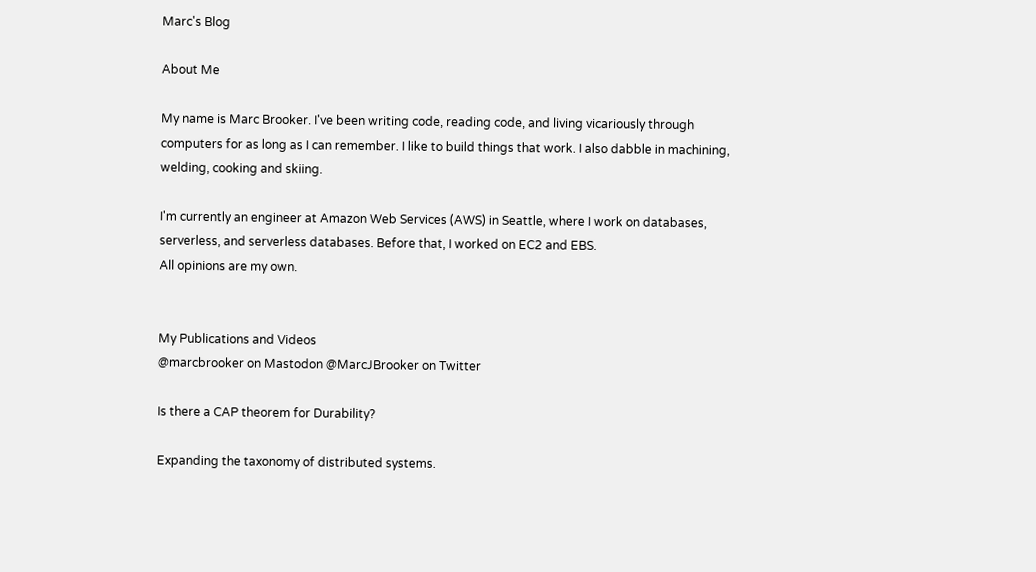Marc's Blog

About Me

My name is Marc Brooker. I've been writing code, reading code, and living vicariously through computers for as long as I can remember. I like to build things that work. I also dabble in machining, welding, cooking and skiing.

I'm currently an engineer at Amazon Web Services (AWS) in Seattle, where I work on databases, serverless, and serverless databases. Before that, I worked on EC2 and EBS.
All opinions are my own.


My Publications and Videos
@marcbrooker on Mastodon @MarcJBrooker on Twitter

Is there a CAP theorem for Durability?

Expanding the taxonomy of distributed systems.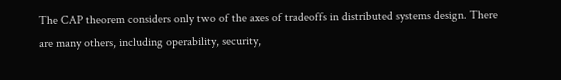The CAP theorem considers only two of the axes of tradeoffs in distributed systems design. There are many others, including operability, security,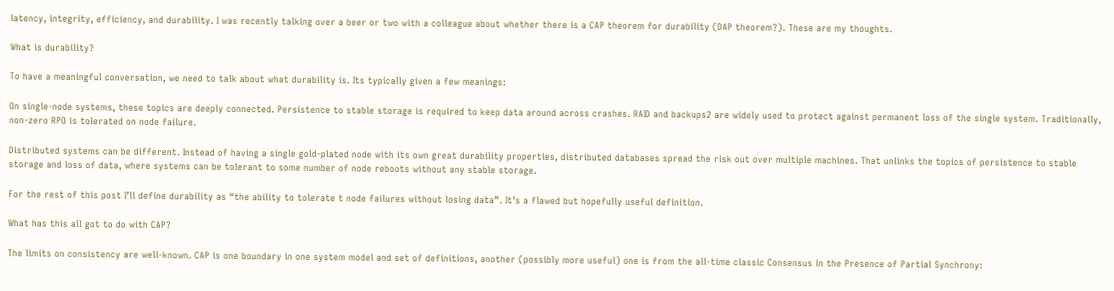latency, integrity, efficiency, and durability. I was recently talking over a beer or two with a colleague about whether there is a CAP theorem for durability (DAP theorem?). These are my thoughts.

What is durability?

To have a meaningful conversation, we need to talk about what durability is. Its typically given a few meanings:

On single-node systems, these topics are deeply connected. Persistence to stable storage is required to keep data around across crashes. RAID and backups2 are widely used to protect against permanent loss of the single system. Traditionally, non-zero RPO is tolerated on node failure.

Distributed systems can be different. Instead of having a single gold-plated node with its own great durability properties, distributed databases spread the risk out over multiple machines. That unlinks the topics of persistence to stable storage and loss of data, where systems can be tolerant to some number of node reboots without any stable storage.

For the rest of this post I’ll define durability as “the ability to tolerate t node failures without losing data”. It’s a flawed but hopefully useful definition.

What has this all got to do with CAP?

The limits on consistency are well-known. CAP is one boundary in one system model and set of definitions, another (possibly more useful) one is from the all-time classic Consensus in the Presence of Partial Synchrony: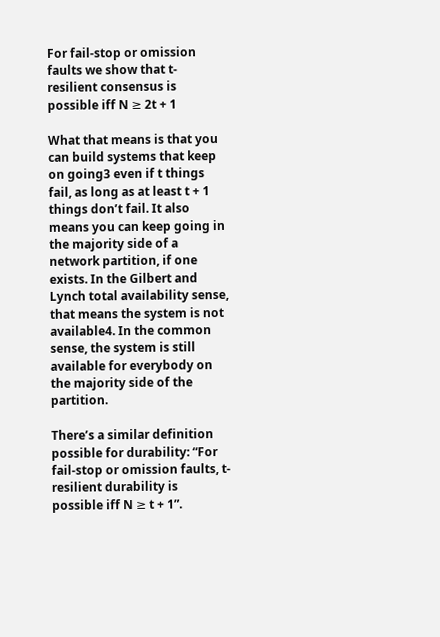For fail-stop or omission faults we show that t-resilient consensus is possible iff N ≥ 2t + 1

What that means is that you can build systems that keep on going3 even if t things fail, as long as at least t + 1 things don’t fail. It also means you can keep going in the majority side of a network partition, if one exists. In the Gilbert and Lynch total availability sense, that means the system is not available4. In the common sense, the system is still available for everybody on the majority side of the partition.

There’s a similar definition possible for durability: “For fail-stop or omission faults, t-resilient durability is possible iff N ≥ t + 1”.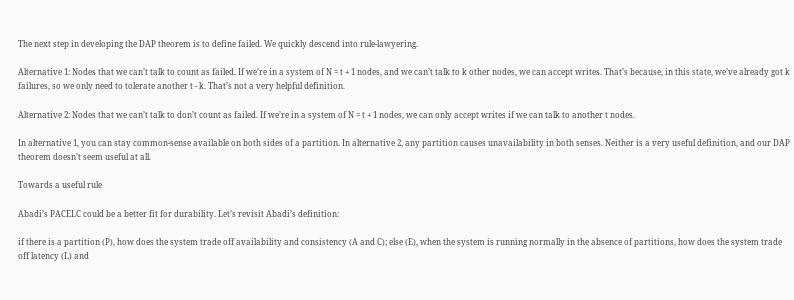The next step in developing the DAP theorem is to define failed. We quickly descend into rule-lawyering.

Alternative 1: Nodes that we can’t talk to count as failed. If we’re in a system of N = t + 1 nodes, and we can’t talk to k other nodes, we can accept writes. That’s because, in this state, we’ve already got k failures, so we only need to tolerate another t - k. That’s not a very helpful definition.

Alternative 2: Nodes that we can’t talk to don’t count as failed. If we’re in a system of N = t + 1 nodes, we can only accept writes if we can talk to another t nodes.

In alternative 1, you can stay common-sense available on both sides of a partition. In alternative 2, any partition causes unavailability in both senses. Neither is a very useful definition, and our DAP theorem doesn’t seem useful at all.

Towards a useful rule

Abadi’s PACELC could be a better fit for durability. Let’s revisit Abadi’s definition:

if there is a partition (P), how does the system trade off availability and consistency (A and C); else (E), when the system is running normally in the absence of partitions, how does the system trade off latency (L) and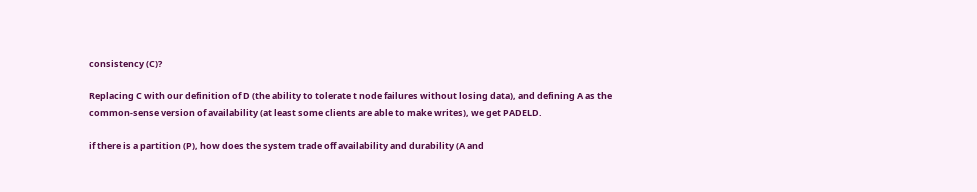consistency (C)?

Replacing C with our definition of D (the ability to tolerate t node failures without losing data), and defining A as the common-sense version of availability (at least some clients are able to make writes), we get PADELD.

if there is a partition (P), how does the system trade off availability and durability (A and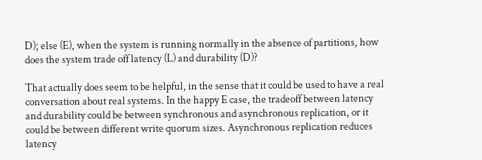D); else (E), when the system is running normally in the absence of partitions, how does the system trade off latency (L) and durability (D)?

That actually does seem to be helpful, in the sense that it could be used to have a real conversation about real systems. In the happy E case, the tradeoff between latency and durability could be between synchronous and asynchronous replication, or it could be between different write quorum sizes. Asynchronous replication reduces latency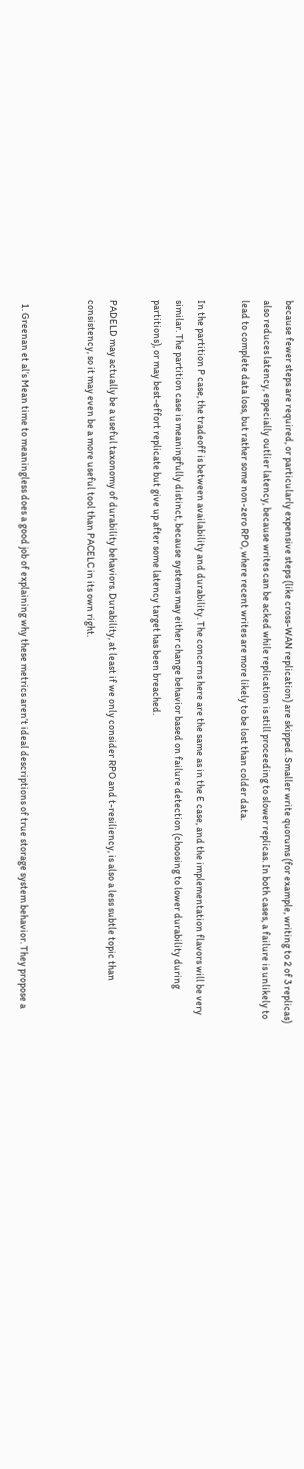because fewer steps are required, or particularly expensive steps (like cross-WAN replication) are skipped. Smaller write quorums (for example, writing to 2 of 3 replicas) also reduces latency, especially outlier latency, because writes can be acked while replication is still proceeding to slower replicas. In both cases, a failure is unlikely to lead to complete data loss, but rather some non-zero RPO, where recent writes are more likely to be lost than colder data.

In the partition P case, the tradeoff is between availability and durability. The concerns here are the same as in the E case, and the implementation flavors will be very similar. The partition case is meaningfully distinct, because systems may either change behavior based on failure detection (choosing to lower durability during partitions), or may best-effort replicate but give up after some latency target has been breached.

PADELD may actually be a useful taxonomy of durability behaviors. Durability, at least if we only consider RPO and t-resiliency, is also a less subtle topic than consistency, so it may even be a more useful tool than PACELC in its own right.


  1. Greenan et al’s Mean time to meaningless does a good job of explaining why these metrics aren’t ideal descriptions of true storage system behavior. They propose a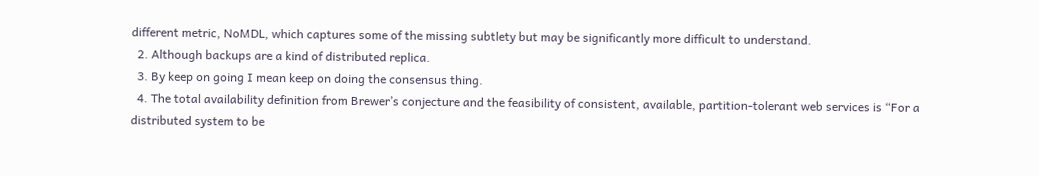different metric, NoMDL, which captures some of the missing subtlety but may be significantly more difficult to understand.
  2. Although backups are a kind of distributed replica.
  3. By keep on going I mean keep on doing the consensus thing.
  4. The total availability definition from Brewer’s conjecture and the feasibility of consistent, available, partition-tolerant web services is “For a distributed system to be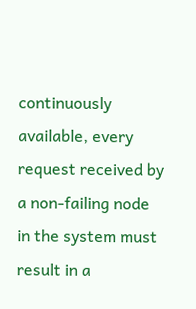continuously available, every request received by a non-failing node in the system must result in a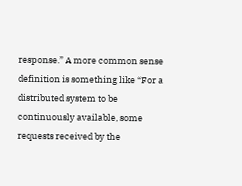response.” A more common sense definition is something like “For a distributed system to be continuously available, some requests received by the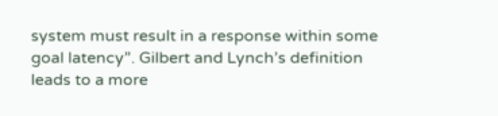system must result in a response within some goal latency”. Gilbert and Lynch’s definition leads to a more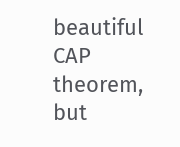beautiful CAP theorem, but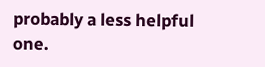probably a less helpful one.